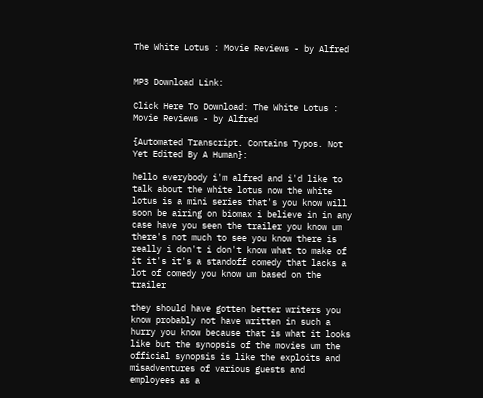The White Lotus : Movie Reviews - by Alfred


MP3 Download Link:

Click Here To Download: The White Lotus : Movie Reviews - by Alfred

{Automated Transcript. Contains Typos. Not Yet Edited By A Human}:

hello everybody i'm alfred and i'd like to talk about the white lotus now the white lotus is a mini series that's you know will soon be airing on biomax i believe in in any case have you seen the trailer you know um there's not much to see you know there is really i don't i don't know what to make of it it's it's a standoff comedy that lacks a lot of comedy you know um based on the trailer

they should have gotten better writers you know probably not have written in such a hurry you know because that is what it looks like but the synopsis of the movies um the official synopsis is like the exploits and misadventures of various guests and employees as a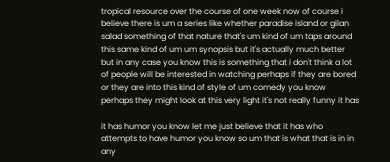tropical resource over the course of one week now of course i believe there is um a series like whether paradise island or gilan salad something of that nature that's um kind of um taps around this same kind of um um synopsis but it's actually much better but in any case you know this is something that i don't think a lot of people will be interested in watching perhaps if they are bored or they are into this kind of style of um comedy you know perhaps they might look at this very light it's not really funny it has

it has humor you know let me just believe that it has who attempts to have humor you know so um that is what that is in in any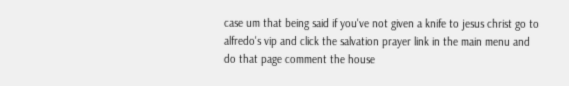case um that being said if you've not given a knife to jesus christ go to alfredo's vip and click the salvation prayer link in the main menu and do that page comment the house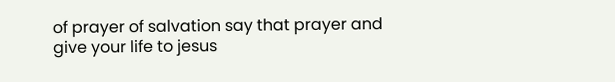of prayer of salvation say that prayer and give your life to jesus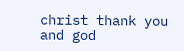christ thank you and god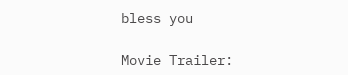bless you

Movie Trailer: